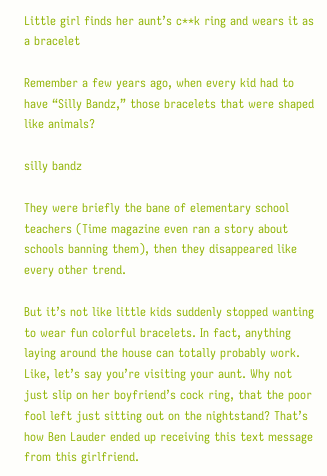Little girl finds her aunt’s c**k ring and wears it as a bracelet

Remember a few years ago, when every kid had to have “Silly Bandz,” those bracelets that were shaped like animals?

silly bandz

They were briefly the bane of elementary school teachers (Time magazine even ran a story about schools banning them), then they disappeared like every other trend.

But it’s not like little kids suddenly stopped wanting to wear fun colorful bracelets. In fact, anything laying around the house can totally probably work. Like, let’s say you’re visiting your aunt. Why not just slip on her boyfriend’s cock ring, that the poor fool left just sitting out on the nightstand? That’s how Ben Lauder ended up receiving this text message from this girlfriend.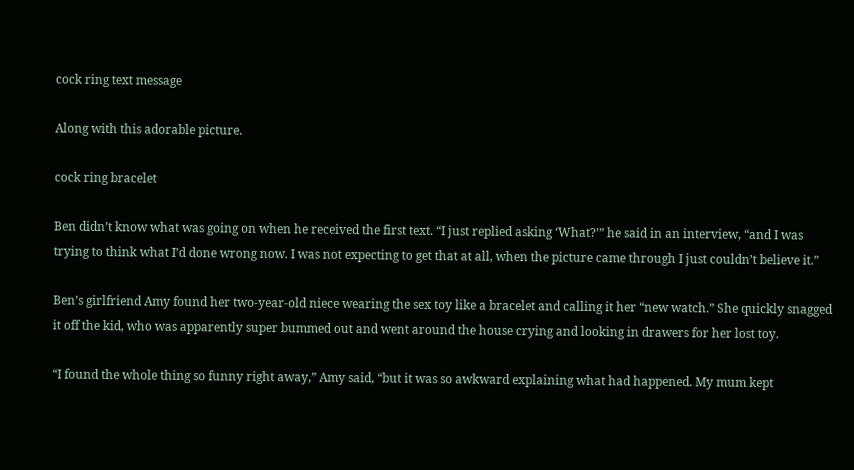cock ring text message

Along with this adorable picture.

cock ring bracelet

Ben didn’t know what was going on when he received the first text. “I just replied asking ‘What?’” he said in an interview, “and I was trying to think what I’d done wrong now. I was not expecting to get that at all, when the picture came through I just couldn’t believe it.”

Ben’s girlfriend Amy found her two-year-old niece wearing the sex toy like a bracelet and calling it her “new watch.” She quickly snagged it off the kid, who was apparently super bummed out and went around the house crying and looking in drawers for her lost toy.

“I found the whole thing so funny right away,” Amy said, “but it was so awkward explaining what had happened. My mum kept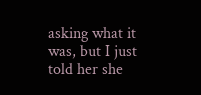asking what it was, but I just told her she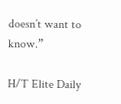doesn’t want to know.”

H/T Elite Daily